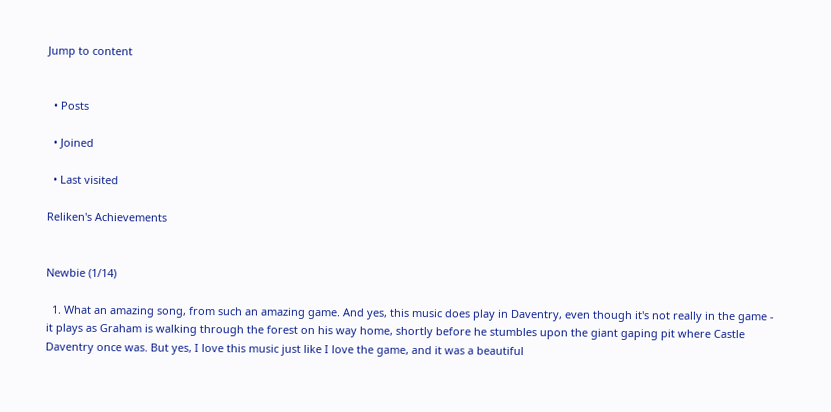Jump to content


  • Posts

  • Joined

  • Last visited

Reliken's Achievements


Newbie (1/14)

  1. What an amazing song, from such an amazing game. And yes, this music does play in Daventry, even though it's not really in the game - it plays as Graham is walking through the forest on his way home, shortly before he stumbles upon the giant gaping pit where Castle Daventry once was. But yes, I love this music just like I love the game, and it was a beautiful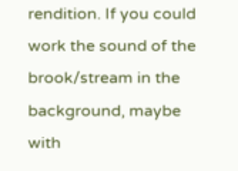rendition. If you could work the sound of the brook/stream in the background, maybe with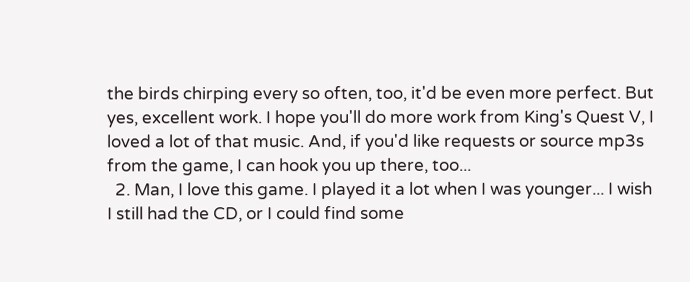the birds chirping every so often, too, it'd be even more perfect. But yes, excellent work. I hope you'll do more work from King's Quest V, I loved a lot of that music. And, if you'd like requests or source mp3s from the game, I can hook you up there, too...
  2. Man, I love this game. I played it a lot when I was younger... I wish I still had the CD, or I could find some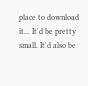place to download it... It'd be pretty small. It'd also be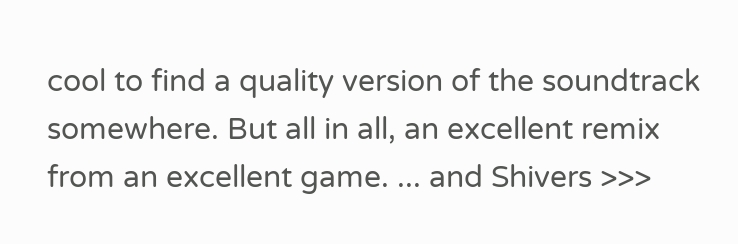cool to find a quality version of the soundtrack somewhere. But all in all, an excellent remix from an excellent game. ... and Shivers >>>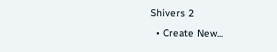Shivers 2
  • Create New...